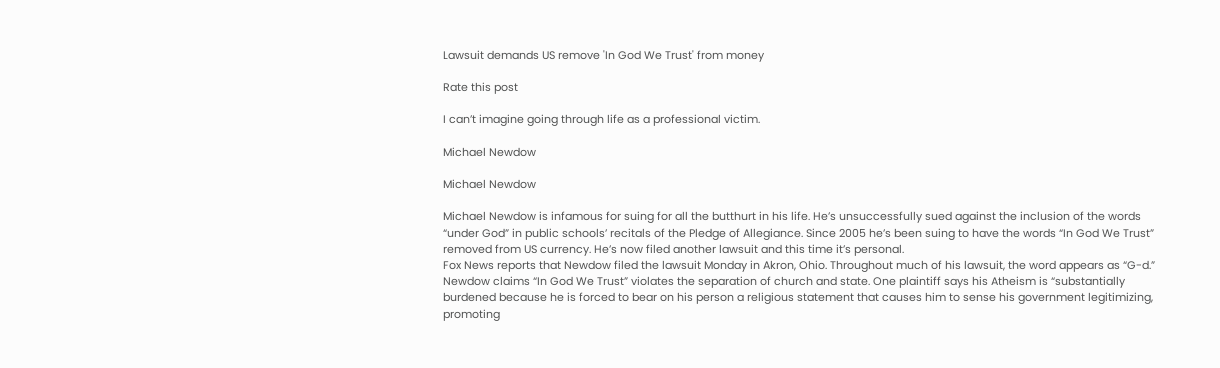Lawsuit demands US remove 'In God We Trust' from money

Rate this post

I can’t imagine going through life as a professional victim.

Michael Newdow

Michael Newdow

Michael Newdow is infamous for suing for all the butthurt in his life. He’s unsuccessfully sued against the inclusion of the words “under God” in public schools’ recitals of the Pledge of Allegiance. Since 2005 he’s been suing to have the words “In God We Trust” removed from US currency. He’s now filed another lawsuit and this time it’s personal.
Fox News reports that Newdow filed the lawsuit Monday in Akron, Ohio. Throughout much of his lawsuit, the word appears as “G-d.”
Newdow claims “In God We Trust” violates the separation of church and state. One plaintiff says his Atheism is “substantially burdened because he is forced to bear on his person a religious statement that causes him to sense his government legitimizing, promoting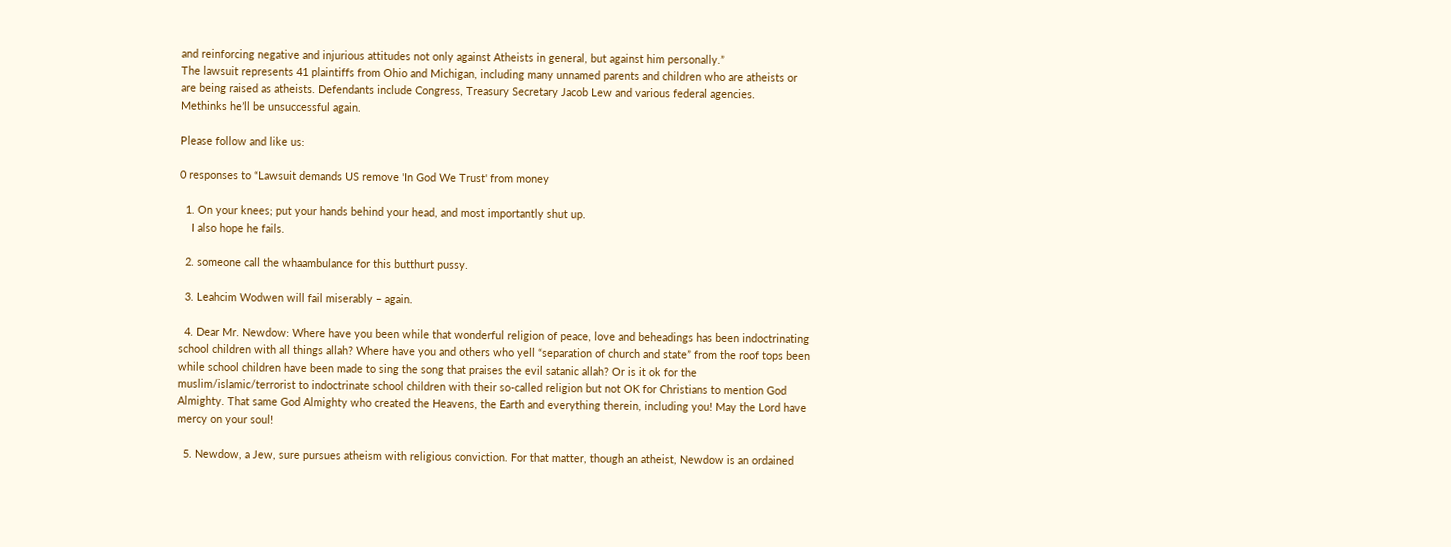and reinforcing negative and injurious attitudes not only against Atheists in general, but against him personally.”
The lawsuit represents 41 plaintiffs from Ohio and Michigan, including many unnamed parents and children who are atheists or are being raised as atheists. Defendants include Congress, Treasury Secretary Jacob Lew and various federal agencies.
Methinks he’ll be unsuccessful again.

Please follow and like us:

0 responses to “Lawsuit demands US remove 'In God We Trust' from money

  1. On your knees; put your hands behind your head, and most importantly shut up.
    I also hope he fails.

  2. someone call the whaambulance for this butthurt pussy.

  3. Leahcim Wodwen will fail miserably – again.

  4. Dear Mr. Newdow: Where have you been while that wonderful religion of peace, love and beheadings has been indoctrinating school children with all things allah? Where have you and others who yell “separation of church and state” from the roof tops been while school children have been made to sing the song that praises the evil satanic allah? Or is it ok for the muslim/islamic/terrorist to indoctrinate school children with their so-called religion but not OK for Christians to mention God Almighty. That same God Almighty who created the Heavens, the Earth and everything therein, including you! May the Lord have mercy on your soul!

  5. Newdow, a Jew, sure pursues atheism with religious conviction. For that matter, though an atheist, Newdow is an ordained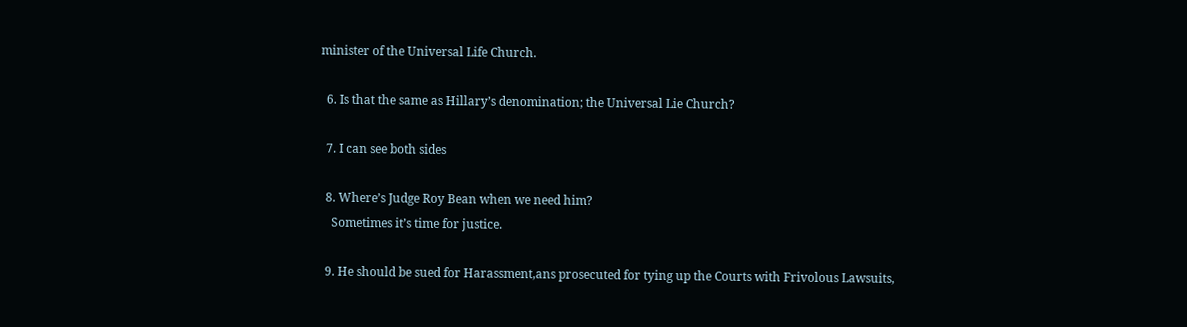minister of the Universal Life Church.

  6. Is that the same as Hillary’s denomination; the Universal Lie Church?

  7. I can see both sides

  8. Where’s Judge Roy Bean when we need him?
    Sometimes it’s time for justice.

  9. He should be sued for Harassment,ans prosecuted for tying up the Courts with Frivolous Lawsuits,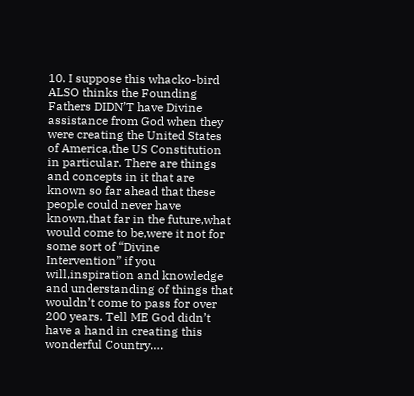10. I suppose this whacko-bird ALSO thinks the Founding Fathers DIDN’T have Divine assistance from God when they were creating the United States of America,the US Constitution in particular. There are things and concepts in it that are known so far ahead that these people could never have known,that far in the future,what would come to be,were it not for some sort of “Divine Intervention” if you will,inspiration and knowledge and understanding of things that wouldn’t come to pass for over 200 years. Tell ME God didn’t have a hand in creating this wonderful Country….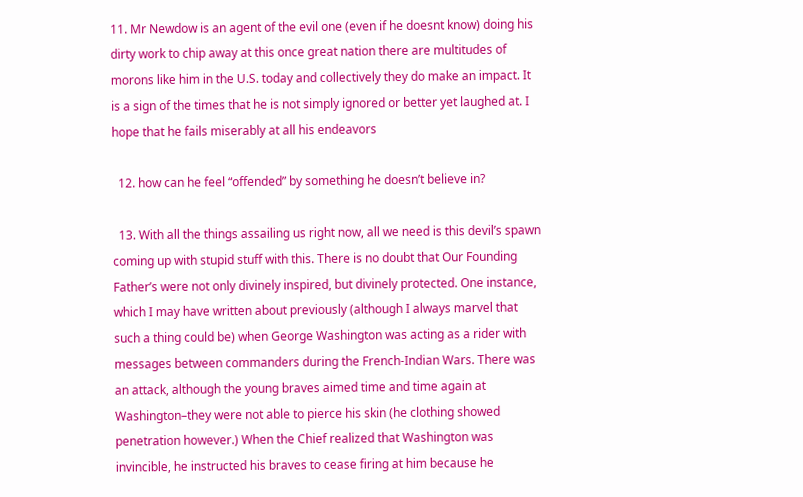11. Mr Newdow is an agent of the evil one (even if he doesnt know) doing his dirty work to chip away at this once great nation there are multitudes of morons like him in the U.S. today and collectively they do make an impact. It is a sign of the times that he is not simply ignored or better yet laughed at. I hope that he fails miserably at all his endeavors

  12. how can he feel “offended” by something he doesn’t believe in?

  13. With all the things assailing us right now, all we need is this devil’s spawn coming up with stupid stuff with this. There is no doubt that Our Founding Father’s were not only divinely inspired, but divinely protected. One instance, which I may have written about previously (although I always marvel that such a thing could be) when George Washington was acting as a rider with messages between commanders during the French-Indian Wars. There was an attack, although the young braves aimed time and time again at Washington–they were not able to pierce his skin (he clothing showed penetration however.) When the Chief realized that Washington was invincible, he instructed his braves to cease firing at him because he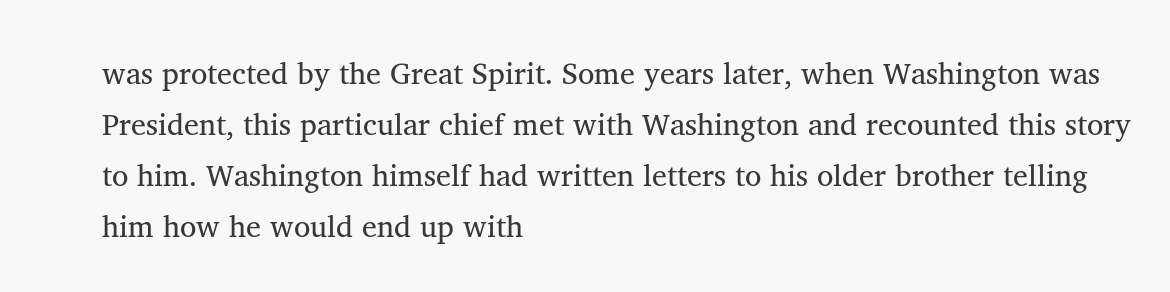was protected by the Great Spirit. Some years later, when Washington was President, this particular chief met with Washington and recounted this story to him. Washington himself had written letters to his older brother telling him how he would end up with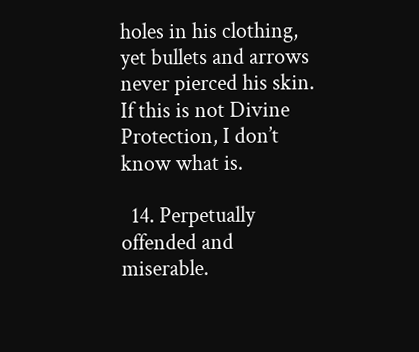holes in his clothing, yet bullets and arrows never pierced his skin. If this is not Divine Protection, I don’t know what is.

  14. Perpetually offended and miserable.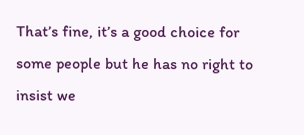That’s fine, it’s a good choice for some people but he has no right to insist we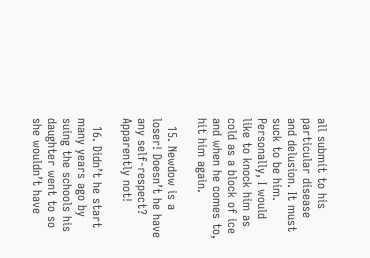all submit to his particular disease and delusion. It must suck to be him. Personally, I would like to knock him as cold as a block of ice and when he comes to, hit him again.

  15. Newdow is a loser! Doesn’t he have any self-respect? Apparently not!

  16. Didn’t he start many years ago by suing the schools his daughter went to so she wouldn’t have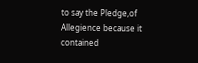to say the Pledge,of Allegience because it contained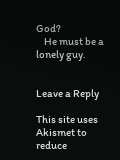God?
    He must be a lonely guy.


Leave a Reply

This site uses Akismet to reduce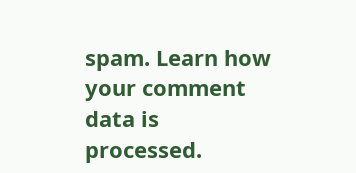spam. Learn how your comment data is processed.